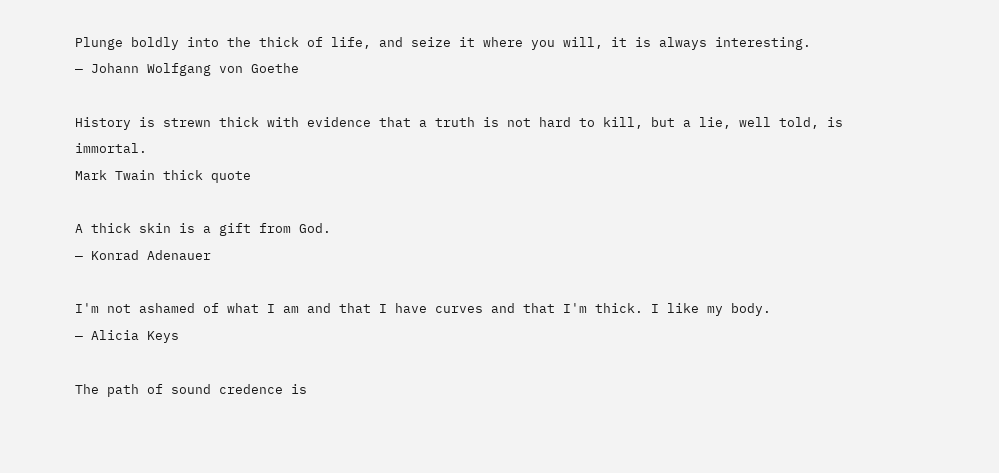Plunge boldly into the thick of life, and seize it where you will, it is always interesting.
— Johann Wolfgang von Goethe

History is strewn thick with evidence that a truth is not hard to kill, but a lie, well told, is immortal.
Mark Twain thick quote

A thick skin is a gift from God.
— Konrad Adenauer

I'm not ashamed of what I am and that I have curves and that I'm thick. I like my body.
— Alicia Keys

The path of sound credence is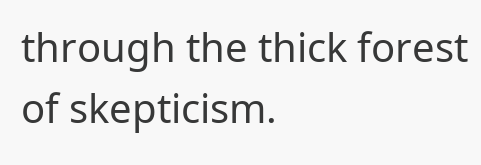through the thick forest of skepticism.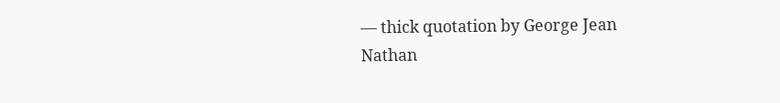— thick quotation by George Jean Nathan